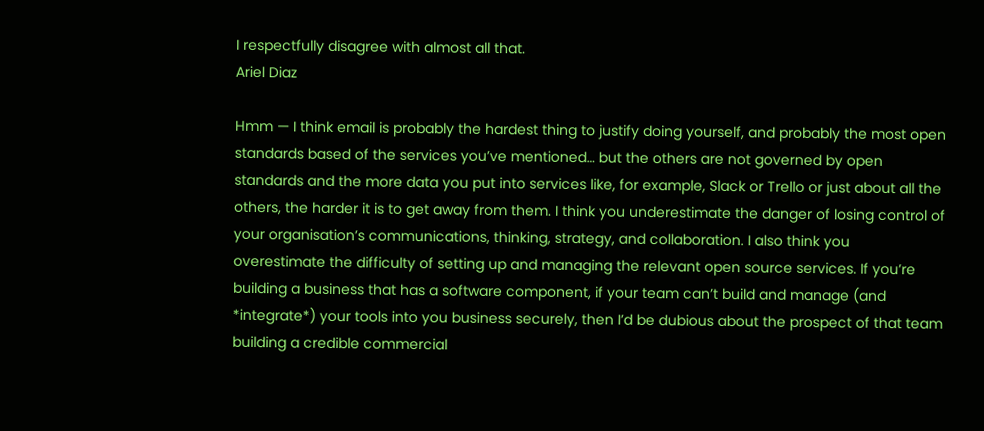I respectfully disagree with almost all that.
Ariel Diaz

Hmm — I think email is probably the hardest thing to justify doing yourself, and probably the most open standards based of the services you’ve mentioned… but the others are not governed by open standards and the more data you put into services like, for example, Slack or Trello or just about all the others, the harder it is to get away from them. I think you underestimate the danger of losing control of your organisation’s communications, thinking, strategy, and collaboration. I also think you overestimate the difficulty of setting up and managing the relevant open source services. If you’re building a business that has a software component, if your team can’t build and manage (and *integrate*) your tools into you business securely, then I’d be dubious about the prospect of that team building a credible commercial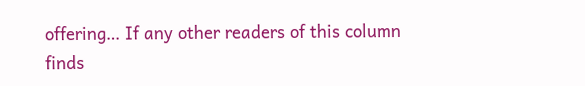offering… If any other readers of this column finds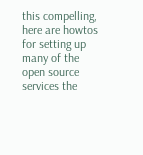this compelling, here are howtos for setting up many of the open source services the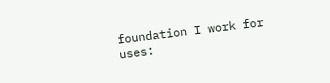foundation I work for uses: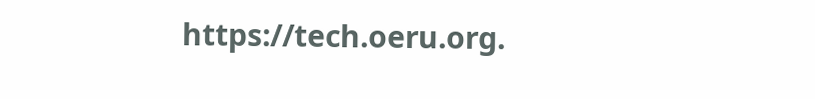https://tech.oeru.org.